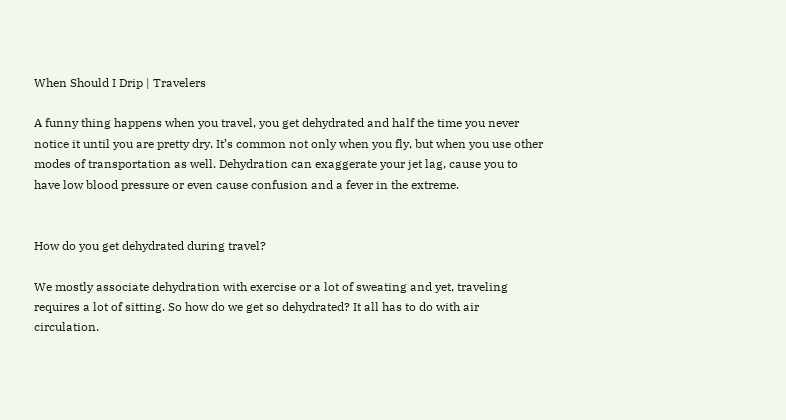When Should I Drip | Travelers

A funny thing happens when you travel, you get dehydrated and half the time you never notice it until you are pretty dry. It’s common not only when you fly, but when you use other modes of transportation as well. Dehydration can exaggerate your jet lag, cause you to have low blood pressure or even cause confusion and a fever in the extreme.


How do you get dehydrated during travel?

We mostly associate dehydration with exercise or a lot of sweating and yet, traveling requires a lot of sitting. So how do we get so dehydrated? It all has to do with air circulation.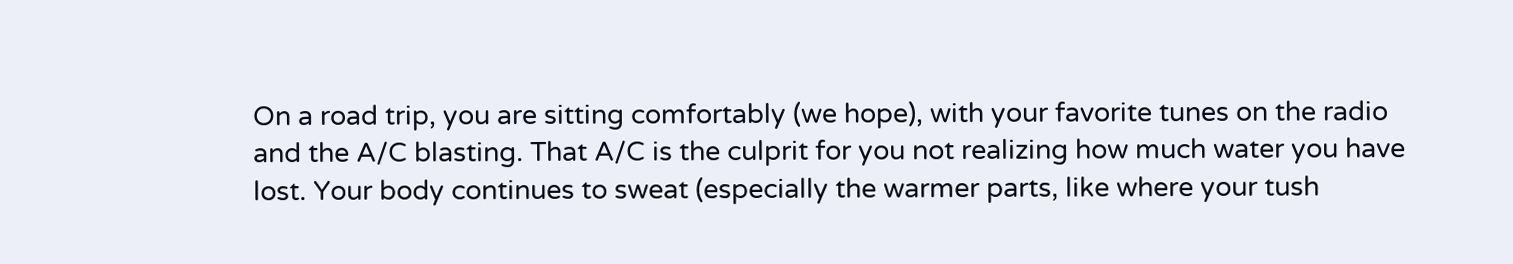On a road trip, you are sitting comfortably (we hope), with your favorite tunes on the radio and the A/C blasting. That A/C is the culprit for you not realizing how much water you have lost. Your body continues to sweat (especially the warmer parts, like where your tush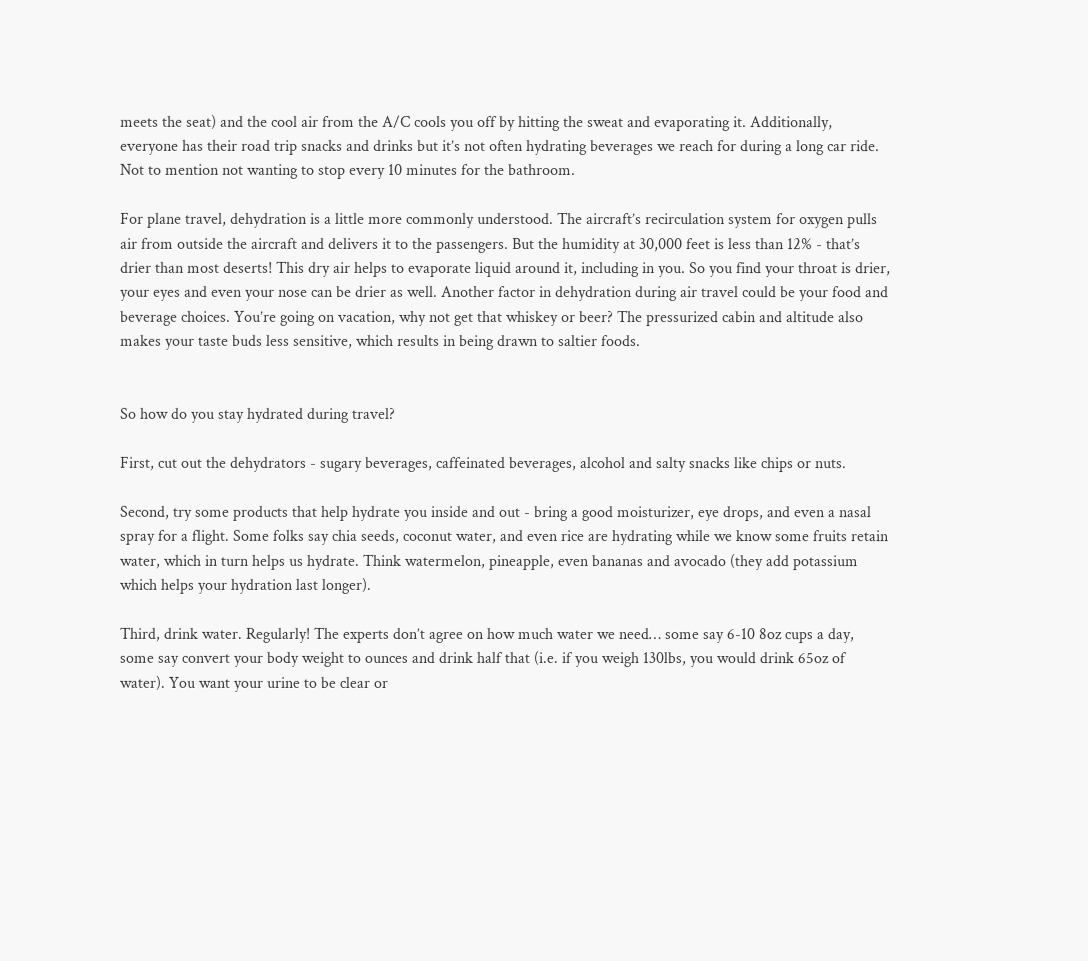meets the seat) and the cool air from the A/C cools you off by hitting the sweat and evaporating it. Additionally, everyone has their road trip snacks and drinks but it’s not often hydrating beverages we reach for during a long car ride. Not to mention not wanting to stop every 10 minutes for the bathroom.

For plane travel, dehydration is a little more commonly understood. The aircraft’s recirculation system for oxygen pulls air from outside the aircraft and delivers it to the passengers. But the humidity at 30,000 feet is less than 12% - that’s drier than most deserts! This dry air helps to evaporate liquid around it, including in you. So you find your throat is drier, your eyes and even your nose can be drier as well. Another factor in dehydration during air travel could be your food and beverage choices. You’re going on vacation, why not get that whiskey or beer? The pressurized cabin and altitude also makes your taste buds less sensitive, which results in being drawn to saltier foods.


So how do you stay hydrated during travel?

First, cut out the dehydrators - sugary beverages, caffeinated beverages, alcohol and salty snacks like chips or nuts.

Second, try some products that help hydrate you inside and out - bring a good moisturizer, eye drops, and even a nasal spray for a flight. Some folks say chia seeds, coconut water, and even rice are hydrating while we know some fruits retain water, which in turn helps us hydrate. Think watermelon, pineapple, even bananas and avocado (they add potassium which helps your hydration last longer).

Third, drink water. Regularly! The experts don’t agree on how much water we need… some say 6-10 8oz cups a day, some say convert your body weight to ounces and drink half that (i.e. if you weigh 130lbs, you would drink 65oz of water). You want your urine to be clear or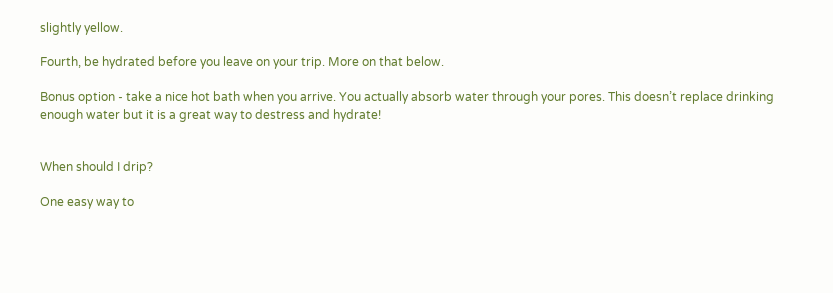slightly yellow.

Fourth, be hydrated before you leave on your trip. More on that below.

Bonus option - take a nice hot bath when you arrive. You actually absorb water through your pores. This doesn’t replace drinking enough water but it is a great way to destress and hydrate!


When should I drip?

One easy way to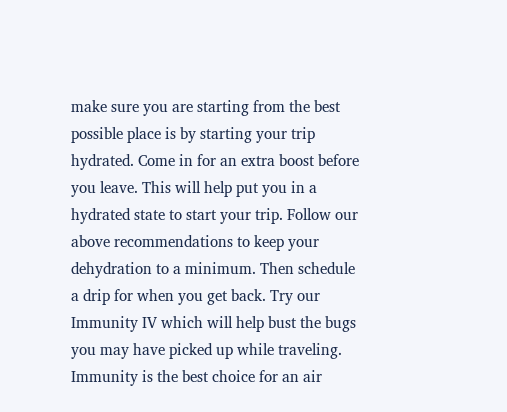make sure you are starting from the best possible place is by starting your trip hydrated. Come in for an extra boost before you leave. This will help put you in a hydrated state to start your trip. Follow our above recommendations to keep your dehydration to a minimum. Then schedule a drip for when you get back. Try our Immunity IV which will help bust the bugs you may have picked up while traveling. Immunity is the best choice for an air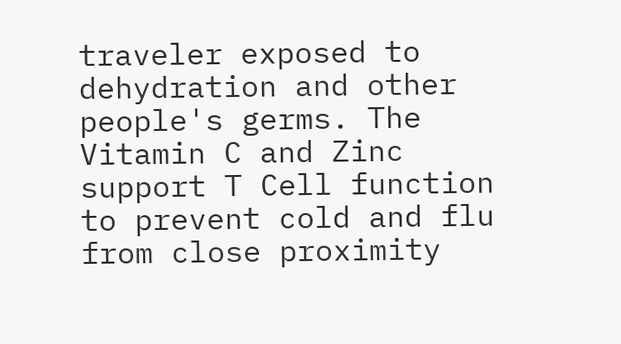traveler exposed to dehydration and other people's germs. The Vitamin C and Zinc support T Cell function to prevent cold and flu from close proximity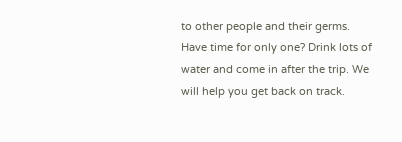to other people and their germs.
Have time for only one? Drink lots of water and come in after the trip. We will help you get back on track.